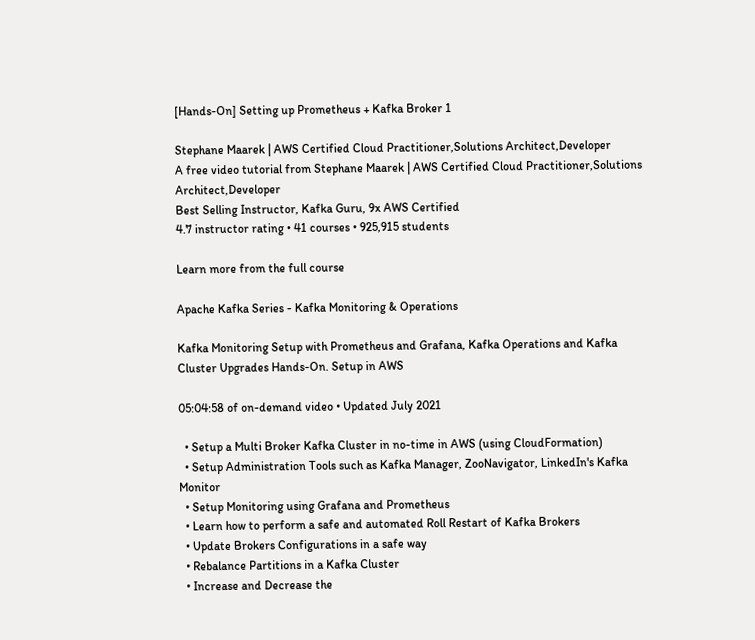[Hands-On] Setting up Prometheus + Kafka Broker 1

Stephane Maarek | AWS Certified Cloud Practitioner,Solutions Architect,Developer
A free video tutorial from Stephane Maarek | AWS Certified Cloud Practitioner,Solutions Architect,Developer
Best Selling Instructor, Kafka Guru, 9x AWS Certified
4.7 instructor rating • 41 courses • 925,915 students

Learn more from the full course

Apache Kafka Series - Kafka Monitoring & Operations

Kafka Monitoring Setup with Prometheus and Grafana, Kafka Operations and Kafka Cluster Upgrades Hands-On. Setup in AWS

05:04:58 of on-demand video • Updated July 2021

  • Setup a Multi Broker Kafka Cluster in no-time in AWS (using CloudFormation)
  • Setup Administration Tools such as Kafka Manager, ZooNavigator, LinkedIn's Kafka Monitor
  • Setup Monitoring using Grafana and Prometheus
  • Learn how to perform a safe and automated Roll Restart of Kafka Brokers
  • Update Brokers Configurations in a safe way
  • Rebalance Partitions in a Kafka Cluster
  • Increase and Decrease the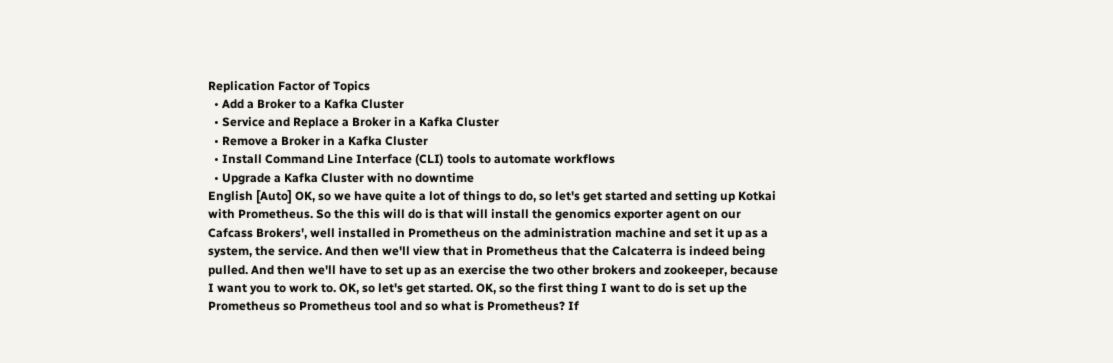Replication Factor of Topics
  • Add a Broker to a Kafka Cluster
  • Service and Replace a Broker in a Kafka Cluster
  • Remove a Broker in a Kafka Cluster
  • Install Command Line Interface (CLI) tools to automate workflows
  • Upgrade a Kafka Cluster with no downtime
English [Auto] OK, so we have quite a lot of things to do, so let's get started and setting up Kotkai with Prometheus. So the this will do is that will install the genomics exporter agent on our Cafcass Brokers', well installed in Prometheus on the administration machine and set it up as a system, the service. And then we'll view that in Prometheus that the Calcaterra is indeed being pulled. And then we'll have to set up as an exercise the two other brokers and zookeeper, because I want you to work to. OK, so let's get started. OK, so the first thing I want to do is set up the Prometheus so Prometheus tool and so what is Prometheus? If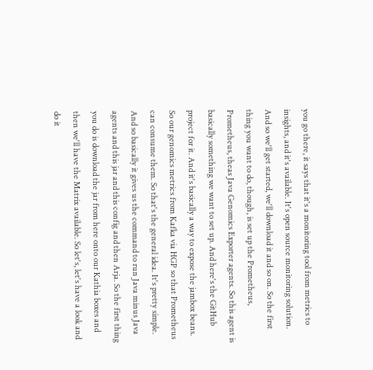you go there, it says that it's a monitoring tool from metrics to insights, and it's available. It's open source monitoring solution. And so we'll get started, we'll download it and so on. So the first thing you want to do, though, is set up the Prometheus, Prometheus, theas Java Genomics Exporter agents. So this agent is basically something we want to set up. And here's the GitHub project for it. And it's basically a way to expose the jambox beans. So our genomics metrics from Kafka via HGP so that Prometheus can consume them. So that's the general idea. It's pretty simple. And so basically it gives us the command to run Java minus Java agents and this jar and this config and then Arja. So the first thing you do is download the jar from here onto our Kathia boxes and then we'll have the Matrix available. So let's, let's have a look and do it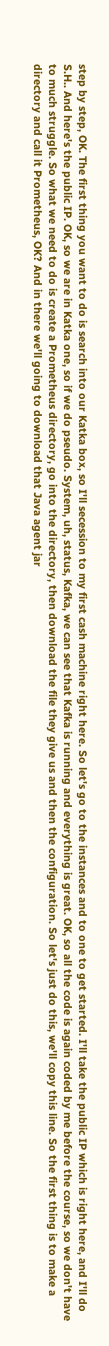step by step, OK. The first thing you want to do is search into our Katka box, so I'll secession to my first cash machine right here. So let's go to the instances and to one to get started. I'll take the public IP which is right here, and I'll do S.H.. And here's the public IP. OK, so we are in Katka one, so if we do pseudo. System, uh, status, Kafka, we can see that Kafka is running and everything is great. OK, so all the code is again coded by me before the course, so we don't have to much struggle. So what we need to do is create a Prometheus directory, go into the directory, then download the file they give us and then the configuration. So let's just do this, we'll copy this line. So the first thing is to make a directory and call it Prometheus, OK? And in there we'll going to download that Java agent jar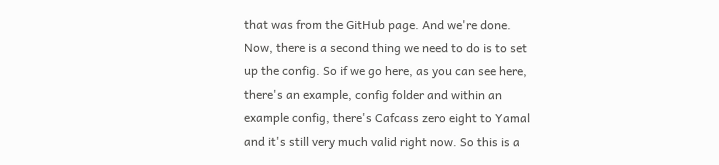that was from the GitHub page. And we're done. Now, there is a second thing we need to do is to set up the config. So if we go here, as you can see here, there's an example, config folder and within an example config, there's Cafcass zero eight to Yamal and it's still very much valid right now. So this is a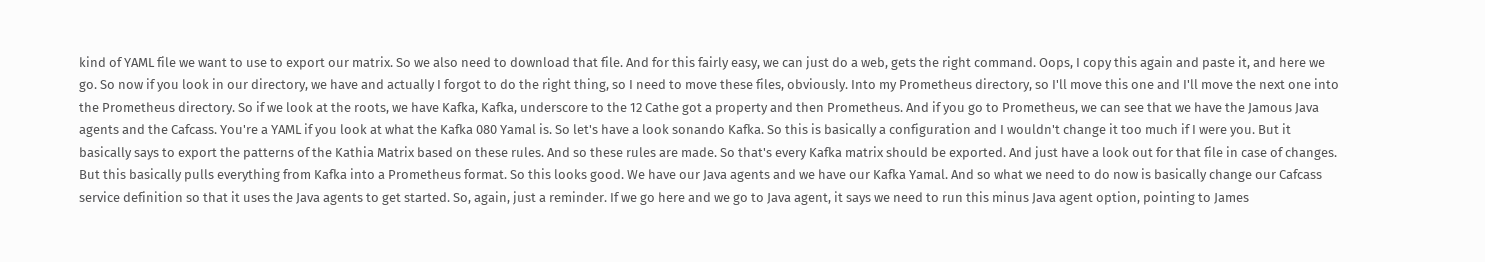kind of YAML file we want to use to export our matrix. So we also need to download that file. And for this fairly easy, we can just do a web, gets the right command. Oops, I copy this again and paste it, and here we go. So now if you look in our directory, we have and actually I forgot to do the right thing, so I need to move these files, obviously. Into my Prometheus directory, so I'll move this one and I'll move the next one into the Prometheus directory. So if we look at the roots, we have Kafka, Kafka, underscore to the 12 Cathe got a property and then Prometheus. And if you go to Prometheus, we can see that we have the Jamous Java agents and the Cafcass. You're a YAML if you look at what the Kafka 080 Yamal is. So let's have a look sonando Kafka. So this is basically a configuration and I wouldn't change it too much if I were you. But it basically says to export the patterns of the Kathia Matrix based on these rules. And so these rules are made. So that's every Kafka matrix should be exported. And just have a look out for that file in case of changes. But this basically pulls everything from Kafka into a Prometheus format. So this looks good. We have our Java agents and we have our Kafka Yamal. And so what we need to do now is basically change our Cafcass service definition so that it uses the Java agents to get started. So, again, just a reminder. If we go here and we go to Java agent, it says we need to run this minus Java agent option, pointing to James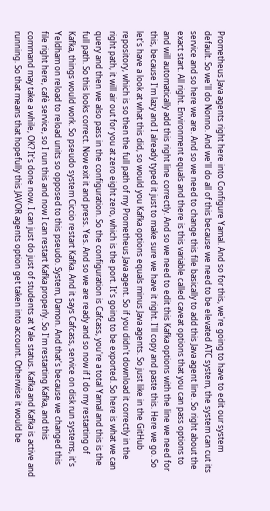Prometheus Java agents right here into Configure Yamal. And so for this, we're going to have to edit our system default. So we'll do Nonno. And we'll do all of this because we need to be elevated ATC system, the system can cut its service and so here we are. And so we need to change this file basically to add this Java agent line. So right about the exact start. All right. Environment equals and there is this variable called caveat options that you can pass options to and will automatically add this right line correctly. And so we need to edit this Kafka options with the line we need for this, because I'm lazy and I already typed it just to make sure we have it right. I'll copy and paste this. Here we go. So let's have a look at what this did, so would you Kafka options equals minus Java agents. So just like in the GitHub repository, which is so then the full path of my Prometheus Java agent. So if you didn't download it correctly in the right path, it will air out for you at zero eight zero, which is the port. It's going to be exported. So here is what we can query and then we also pass in the configuration. So the configuration is Cafcass, you're a total Yamal and this is the full path. So this looks correct. Now exit it and press. Yes. And so we are ready and so now if I do my restarting of Kafka, things would work. So pseudo system Ciccio restart Kafka. And it says Cafcass, service on disk run systems, it's Yeldham on reload to reload units so opposed to this pseudo. System, Damon. And that's because we changed this file right here, cafè service, so I run this and now I can restart Kafka properly. So I'm restarting Kafka, and this command may take a while, OK? It's done now. I can just do just of students at Yale status. Kafka and Kafka is active and running. So that means that hopefully this JAVOR agents option get taken into account. Otherwise it would be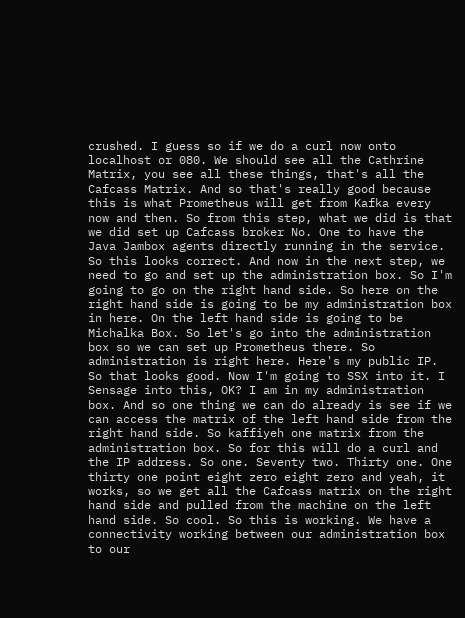crushed. I guess so if we do a curl now onto localhost or 080. We should see all the Cathrine Matrix, you see all these things, that's all the Cafcass Matrix. And so that's really good because this is what Prometheus will get from Kafka every now and then. So from this step, what we did is that we did set up Cafcass broker No. One to have the Java Jambox agents directly running in the service. So this looks correct. And now in the next step, we need to go and set up the administration box. So I'm going to go on the right hand side. So here on the right hand side is going to be my administration box in here. On the left hand side is going to be Michalka Box. So let's go into the administration box so we can set up Prometheus there. So administration is right here. Here's my public IP. So that looks good. Now I'm going to SSX into it. I Sensage into this, OK? I am in my administration box. And so one thing we can do already is see if we can access the matrix of the left hand side from the right hand side. So kaffiyeh one matrix from the administration box. So for this will do a curl and the IP address. So one. Seventy two. Thirty one. One thirty one point eight zero eight zero and yeah, it works, so we get all the Cafcass matrix on the right hand side and pulled from the machine on the left hand side. So cool. So this is working. We have a connectivity working between our administration box to our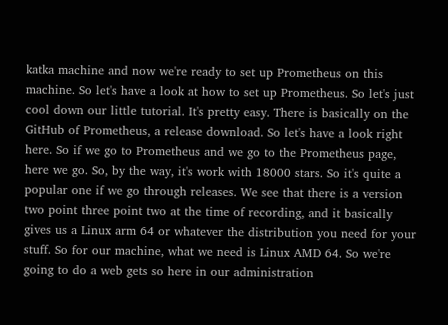katka machine and now we're ready to set up Prometheus on this machine. So let's have a look at how to set up Prometheus. So let's just cool down our little tutorial. It's pretty easy. There is basically on the GitHub of Prometheus, a release download. So let's have a look right here. So if we go to Prometheus and we go to the Prometheus page, here we go. So, by the way, it's work with 18000 stars. So it's quite a popular one if we go through releases. We see that there is a version two point three point two at the time of recording, and it basically gives us a Linux arm 64 or whatever the distribution you need for your stuff. So for our machine, what we need is Linux AMD 64. So we're going to do a web gets so here in our administration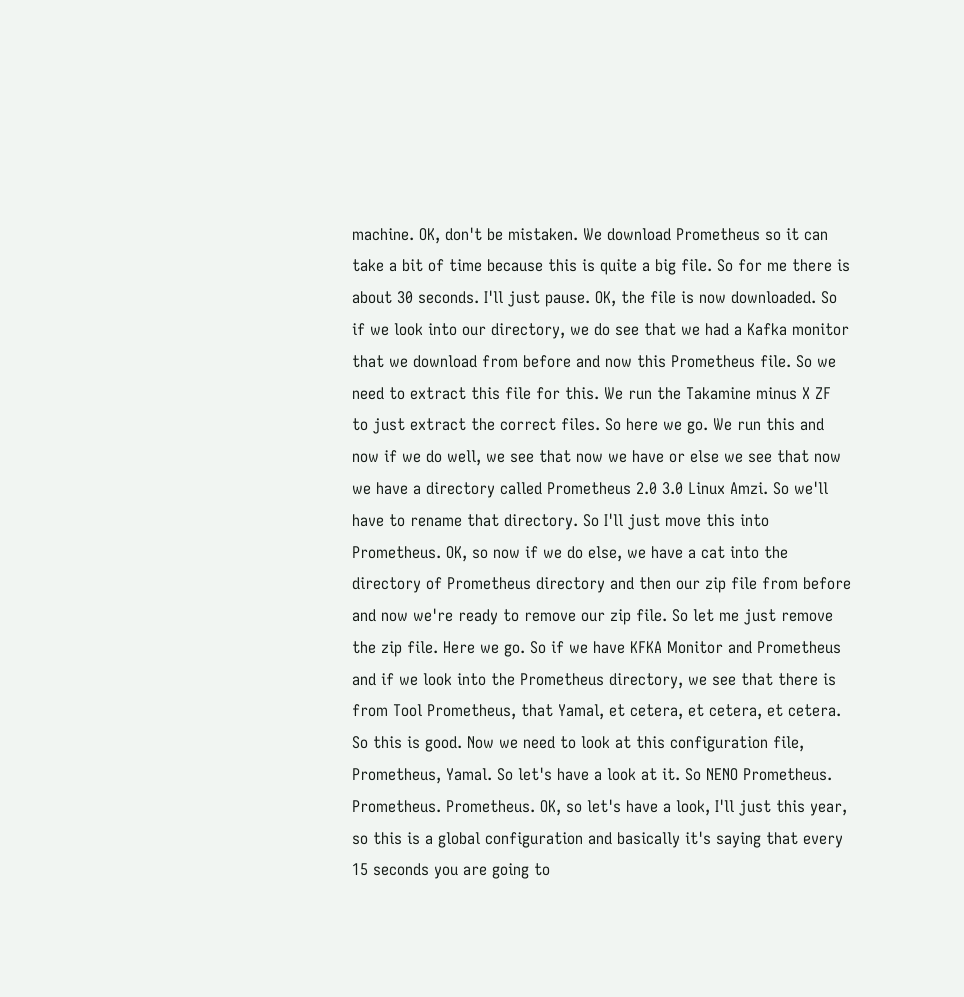machine. OK, don't be mistaken. We download Prometheus so it can take a bit of time because this is quite a big file. So for me there is about 30 seconds. I'll just pause. OK, the file is now downloaded. So if we look into our directory, we do see that we had a Kafka monitor that we download from before and now this Prometheus file. So we need to extract this file for this. We run the Takamine minus X ZF to just extract the correct files. So here we go. We run this and now if we do well, we see that now we have or else we see that now we have a directory called Prometheus 2.0 3.0 Linux Amzi. So we'll have to rename that directory. So I'll just move this into Prometheus. OK, so now if we do else, we have a cat into the directory of Prometheus directory and then our zip file from before and now we're ready to remove our zip file. So let me just remove the zip file. Here we go. So if we have KFKA Monitor and Prometheus and if we look into the Prometheus directory, we see that there is from Tool Prometheus, that Yamal, et cetera, et cetera, et cetera. So this is good. Now we need to look at this configuration file, Prometheus, Yamal. So let's have a look at it. So NENO Prometheus. Prometheus. Prometheus. OK, so let's have a look, I'll just this year, so this is a global configuration and basically it's saying that every 15 seconds you are going to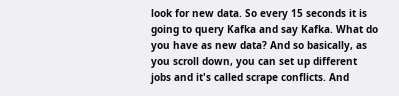look for new data. So every 15 seconds it is going to query Kafka and say Kafka. What do you have as new data? And so basically, as you scroll down, you can set up different jobs and it's called scrape conflicts. And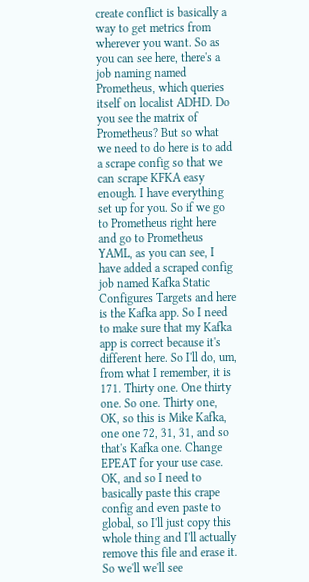create conflict is basically a way to get metrics from wherever you want. So as you can see here, there's a job naming named Prometheus, which queries itself on localist ADHD. Do you see the matrix of Prometheus? But so what we need to do here is to add a scrape config so that we can scrape KFKA easy enough. I have everything set up for you. So if we go to Prometheus right here and go to Prometheus YAML, as you can see, I have added a scraped config job named Kafka Static Configures Targets and here is the Kafka app. So I need to make sure that my Kafka app is correct because it's different here. So I'll do, um, from what I remember, it is 171. Thirty one. One thirty one. So one. Thirty one, OK, so this is Mike Kafka, one one 72, 31, 31, and so that's Kafka one. Change EPEAT for your use case. OK, and so I need to basically paste this crape config and even paste to global, so I'll just copy this whole thing and I'll actually remove this file and erase it. So we'll we'll see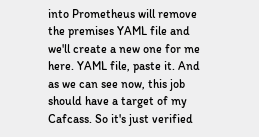into Prometheus will remove the premises YAML file and we'll create a new one for me here. YAML file, paste it. And as we can see now, this job should have a target of my Cafcass. So it's just verified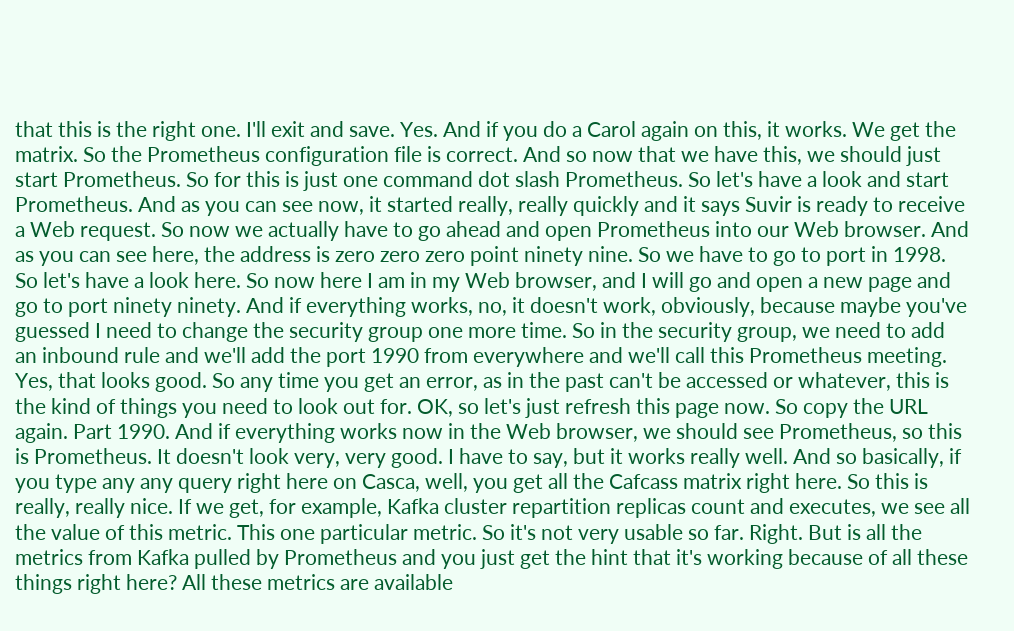that this is the right one. I'll exit and save. Yes. And if you do a Carol again on this, it works. We get the matrix. So the Prometheus configuration file is correct. And so now that we have this, we should just start Prometheus. So for this is just one command dot slash Prometheus. So let's have a look and start Prometheus. And as you can see now, it started really, really quickly and it says Suvir is ready to receive a Web request. So now we actually have to go ahead and open Prometheus into our Web browser. And as you can see here, the address is zero zero zero point ninety nine. So we have to go to port in 1998. So let's have a look here. So now here I am in my Web browser, and I will go and open a new page and go to port ninety ninety. And if everything works, no, it doesn't work, obviously, because maybe you've guessed I need to change the security group one more time. So in the security group, we need to add an inbound rule and we'll add the port 1990 from everywhere and we'll call this Prometheus meeting. Yes, that looks good. So any time you get an error, as in the past can't be accessed or whatever, this is the kind of things you need to look out for. OK, so let's just refresh this page now. So copy the URL again. Part 1990. And if everything works now in the Web browser, we should see Prometheus, so this is Prometheus. It doesn't look very, very good. I have to say, but it works really well. And so basically, if you type any any query right here on Casca, well, you get all the Cafcass matrix right here. So this is really, really nice. If we get, for example, Kafka cluster repartition replicas count and executes, we see all the value of this metric. This one particular metric. So it's not very usable so far. Right. But is all the metrics from Kafka pulled by Prometheus and you just get the hint that it's working because of all these things right here? All these metrics are available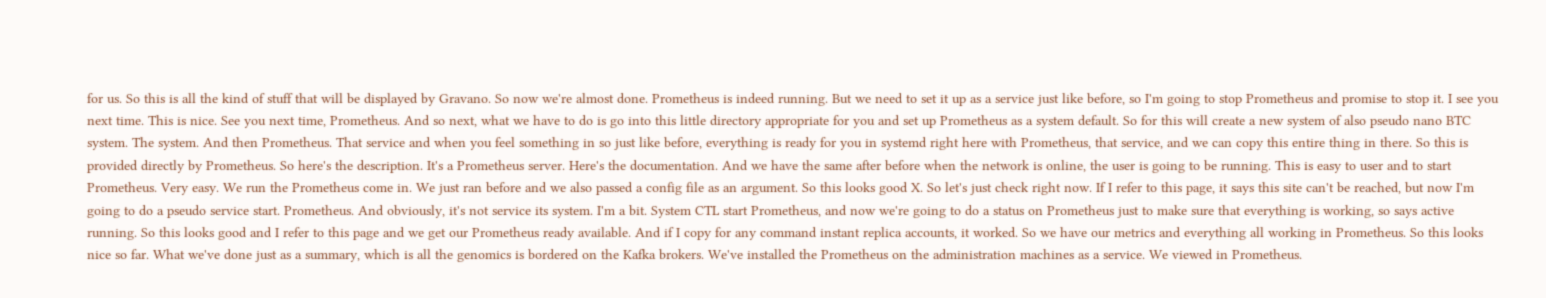for us. So this is all the kind of stuff that will be displayed by Gravano. So now we're almost done. Prometheus is indeed running. But we need to set it up as a service just like before, so I'm going to stop Prometheus and promise to stop it. I see you next time. This is nice. See you next time, Prometheus. And so next, what we have to do is go into this little directory appropriate for you and set up Prometheus as a system default. So for this will create a new system of also pseudo nano BTC system. The system. And then Prometheus. That service and when you feel something in so just like before, everything is ready for you in systemd right here with Prometheus, that service, and we can copy this entire thing in there. So this is provided directly by Prometheus. So here's the description. It's a Prometheus server. Here's the documentation. And we have the same after before when the network is online, the user is going to be running. This is easy to user and to start Prometheus. Very easy. We run the Prometheus come in. We just ran before and we also passed a config file as an argument. So this looks good X. So let's just check right now. If I refer to this page, it says this site can't be reached, but now I'm going to do a pseudo service start. Prometheus. And obviously, it's not service its system. I'm a bit. System CTL start Prometheus, and now we're going to do a status on Prometheus just to make sure that everything is working, so says active running. So this looks good and I refer to this page and we get our Prometheus ready available. And if I copy for any command instant replica accounts, it worked. So we have our metrics and everything all working in Prometheus. So this looks nice so far. What we've done just as a summary, which is all the genomics is bordered on the Kafka brokers. We've installed the Prometheus on the administration machines as a service. We viewed in Prometheus.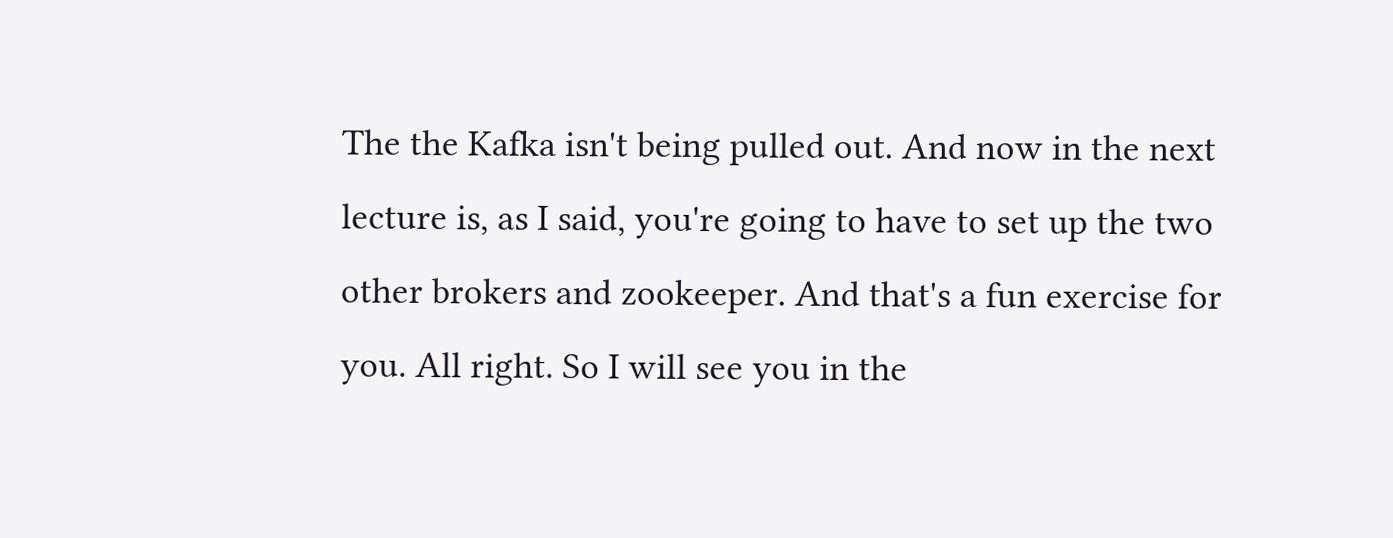The the Kafka isn't being pulled out. And now in the next lecture is, as I said, you're going to have to set up the two other brokers and zookeeper. And that's a fun exercise for you. All right. So I will see you in the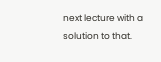next lecture with a solution to that.